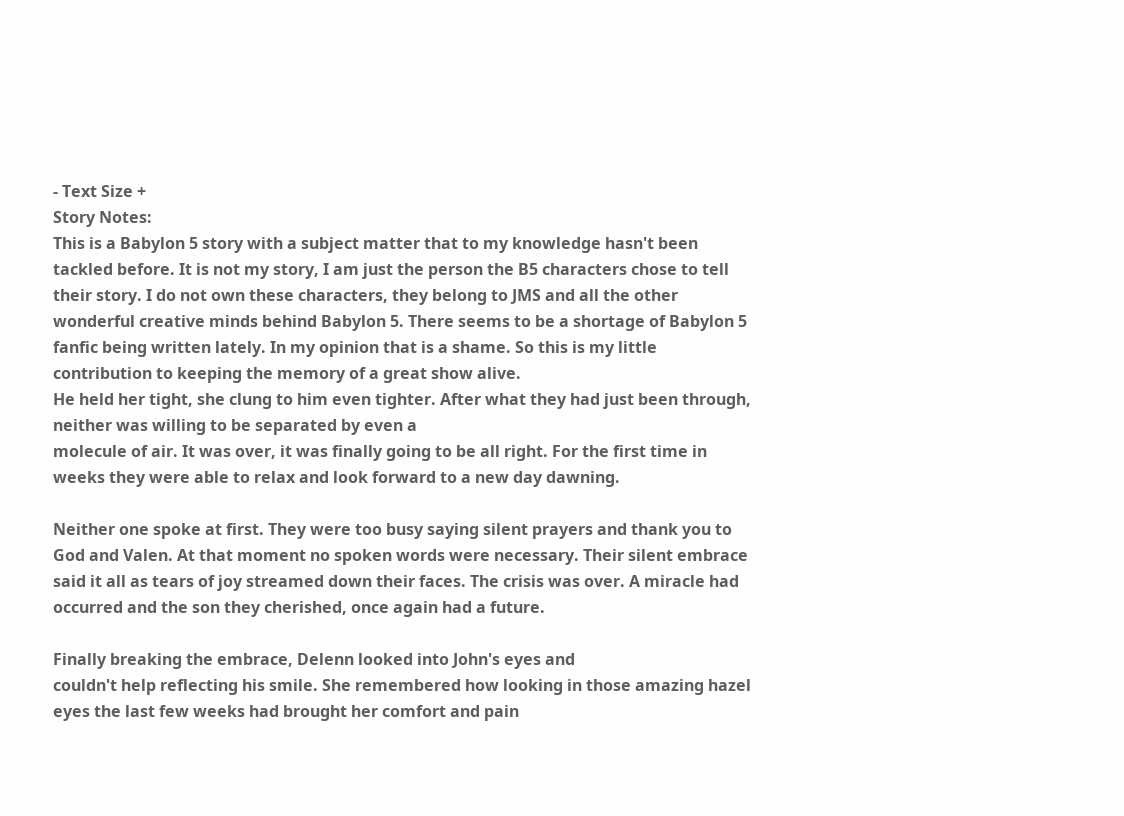- Text Size +
Story Notes:
This is a Babylon 5 story with a subject matter that to my knowledge hasn't been tackled before. It is not my story, I am just the person the B5 characters chose to tell their story. I do not own these characters, they belong to JMS and all the other wonderful creative minds behind Babylon 5. There seems to be a shortage of Babylon 5 fanfic being written lately. In my opinion that is a shame. So this is my little contribution to keeping the memory of a great show alive.
He held her tight, she clung to him even tighter. After what they had just been through, neither was willing to be separated by even a
molecule of air. It was over, it was finally going to be all right. For the first time in weeks they were able to relax and look forward to a new day dawning.

Neither one spoke at first. They were too busy saying silent prayers and thank you to God and Valen. At that moment no spoken words were necessary. Their silent embrace said it all as tears of joy streamed down their faces. The crisis was over. A miracle had occurred and the son they cherished, once again had a future.

Finally breaking the embrace, Delenn looked into John's eyes and
couldn't help reflecting his smile. She remembered how looking in those amazing hazel eyes the last few weeks had brought her comfort and pain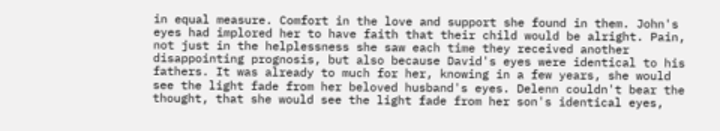in equal measure. Comfort in the love and support she found in them. John's eyes had implored her to have faith that their child would be alright. Pain, not just in the helplessness she saw each time they received another disappointing prognosis, but also because David's eyes were identical to his fathers. It was already to much for her, knowing in a few years, she would see the light fade from her beloved husband's eyes. Delenn couldn't bear the thought, that she would see the light fade from her son's identical eyes,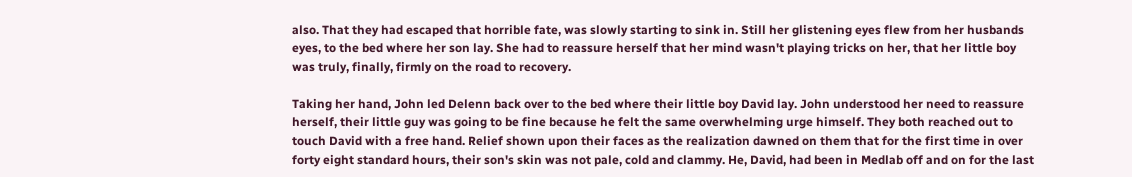also. That they had escaped that horrible fate, was slowly starting to sink in. Still her glistening eyes flew from her husbands eyes, to the bed where her son lay. She had to reassure herself that her mind wasn't playing tricks on her, that her little boy was truly, finally, firmly on the road to recovery.

Taking her hand, John led Delenn back over to the bed where their little boy David lay. John understood her need to reassure herself, their little guy was going to be fine because he felt the same overwhelming urge himself. They both reached out to touch David with a free hand. Relief shown upon their faces as the realization dawned on them that for the first time in over forty eight standard hours, their son's skin was not pale, cold and clammy. He, David, had been in Medlab off and on for the last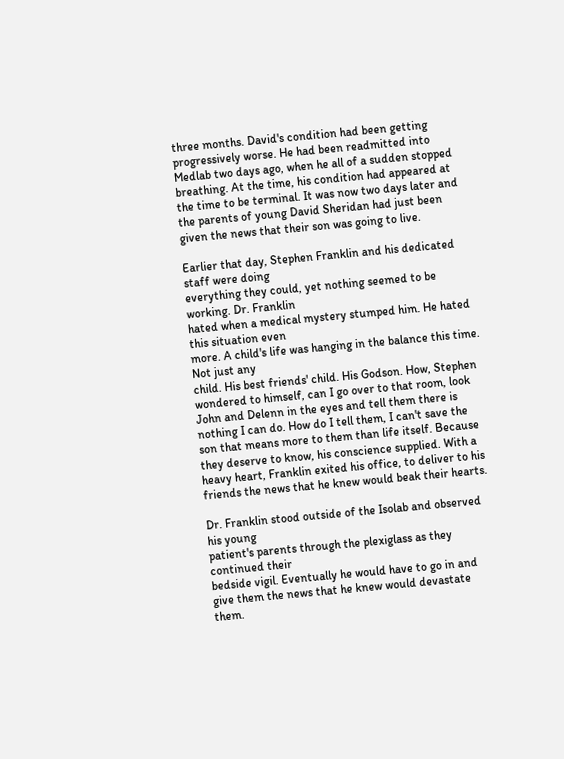three months. David's condition had been getting progressively worse. He had been readmitted into Medlab two days ago, when he all of a sudden stopped breathing. At the time, his condition had appeared at the time to be terminal. It was now two days later and the parents of young David Sheridan had just been given the news that their son was going to live.

Earlier that day, Stephen Franklin and his dedicated staff were doing
everything they could, yet nothing seemed to be working. Dr. Franklin
hated when a medical mystery stumped him. He hated this situation even
more. A child's life was hanging in the balance this time. Not just any
child. His best friends' child. His Godson. How, Stephen wondered to himself, can I go over to that room, look John and Delenn in the eyes and tell them there is nothing I can do. How do I tell them, I can't save the son that means more to them than life itself. Because they deserve to know, his conscience supplied. With a heavy heart, Franklin exited his office, to deliver to his friends the news that he knew would beak their hearts.

Dr. Franklin stood outside of the Isolab and observed his young
patient's parents through the plexiglass as they continued their
bedside vigil. Eventually he would have to go in and give them the news that he knew would devastate them.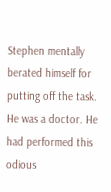Stephen mentally berated himself for putting off the task. He was a doctor. He had performed this odious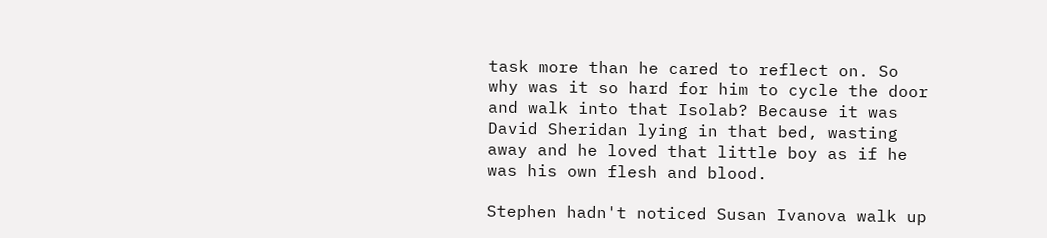task more than he cared to reflect on. So why was it so hard for him to cycle the door and walk into that Isolab? Because it was David Sheridan lying in that bed, wasting away and he loved that little boy as if he was his own flesh and blood.

Stephen hadn't noticed Susan Ivanova walk up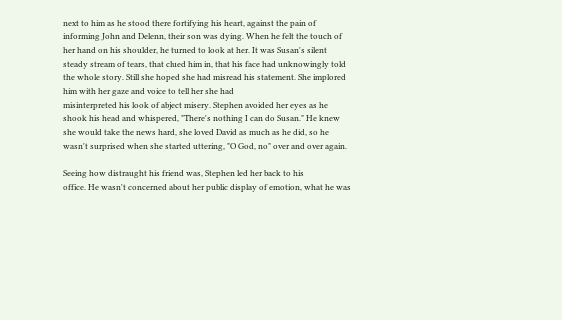next to him as he stood there fortifying his heart, against the pain of informing John and Delenn, their son was dying. When he felt the touch of her hand on his shoulder, he turned to look at her. It was Susan's silent steady stream of tears, that clued him in, that his face had unknowingly told the whole story. Still she hoped she had misread his statement. She implored him with her gaze and voice to tell her she had
misinterpreted his look of abject misery. Stephen avoided her eyes as he shook his head and whispered, "There's nothing I can do Susan." He knew she would take the news hard, she loved David as much as he did, so he wasn't surprised when she started uttering, "O God, no" over and over again.

Seeing how distraught his friend was, Stephen led her back to his
office. He wasn't concerned about her public display of emotion, what he was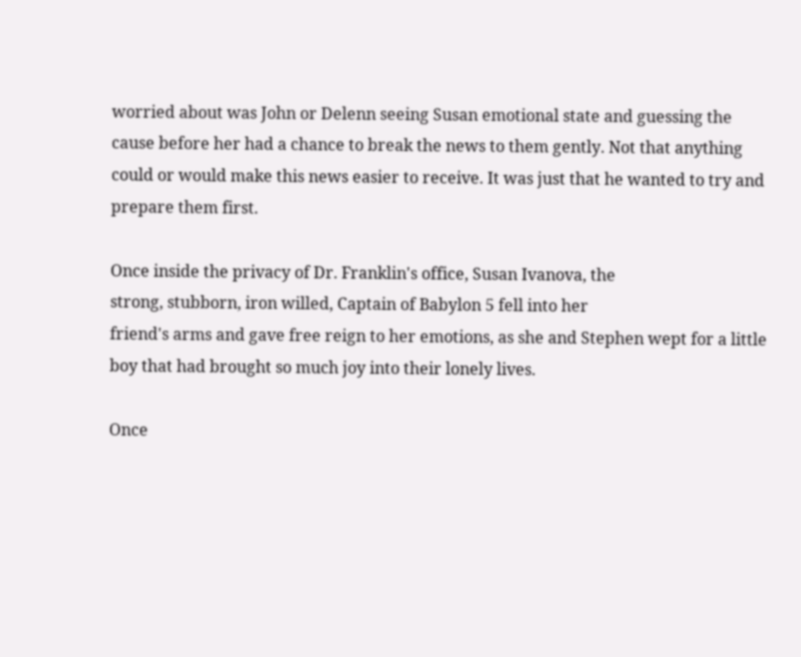worried about was John or Delenn seeing Susan emotional state and guessing the cause before her had a chance to break the news to them gently. Not that anything could or would make this news easier to receive. It was just that he wanted to try and prepare them first.

Once inside the privacy of Dr. Franklin's office, Susan Ivanova, the
strong, stubborn, iron willed, Captain of Babylon 5 fell into her
friend's arms and gave free reign to her emotions, as she and Stephen wept for a little boy that had brought so much joy into their lonely lives.

Once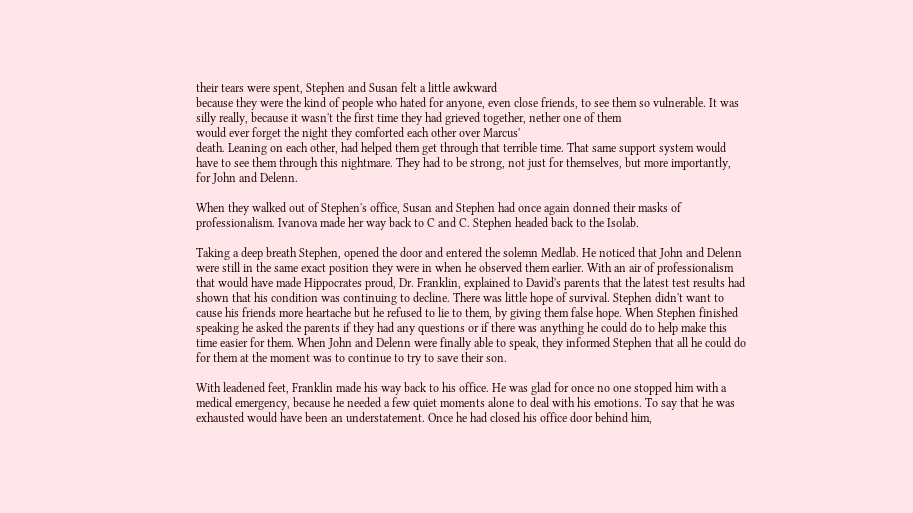their tears were spent, Stephen and Susan felt a little awkward
because they were the kind of people who hated for anyone, even close friends, to see them so vulnerable. It was silly really, because it wasn't the first time they had grieved together, nether one of them
would ever forget the night they comforted each other over Marcus'
death. Leaning on each other, had helped them get through that terrible time. That same support system would have to see them through this nightmare. They had to be strong, not just for themselves, but more importantly, for John and Delenn.

When they walked out of Stephen's office, Susan and Stephen had once again donned their masks of professionalism. Ivanova made her way back to C and C. Stephen headed back to the Isolab.

Taking a deep breath Stephen, opened the door and entered the solemn Medlab. He noticed that John and Delenn were still in the same exact position they were in when he observed them earlier. With an air of professionalism that would have made Hippocrates proud, Dr. Franklin, explained to David's parents that the latest test results had shown that his condition was continuing to decline. There was little hope of survival. Stephen didn't want to cause his friends more heartache but he refused to lie to them, by giving them false hope. When Stephen finished speaking he asked the parents if they had any questions or if there was anything he could do to help make this time easier for them. When John and Delenn were finally able to speak, they informed Stephen that all he could do for them at the moment was to continue to try to save their son.

With leadened feet, Franklin made his way back to his office. He was glad for once no one stopped him with a medical emergency, because he needed a few quiet moments alone to deal with his emotions. To say that he was exhausted would have been an understatement. Once he had closed his office door behind him,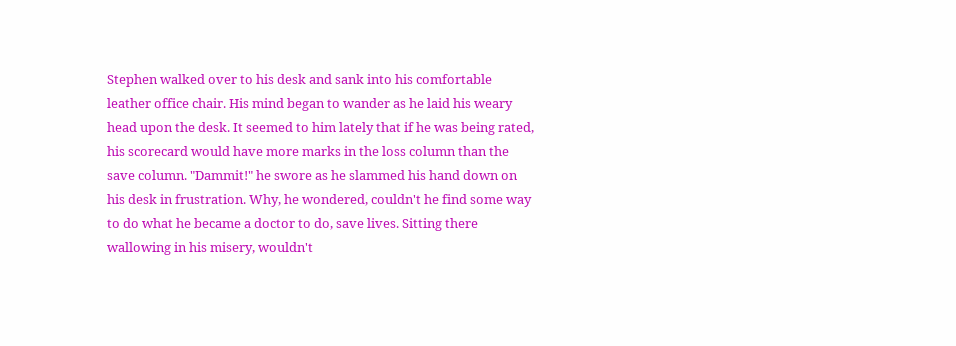Stephen walked over to his desk and sank into his comfortable leather office chair. His mind began to wander as he laid his weary head upon the desk. It seemed to him lately that if he was being rated, his scorecard would have more marks in the loss column than the save column. "Dammit!" he swore as he slammed his hand down on his desk in frustration. Why, he wondered, couldn't he find some way to do what he became a doctor to do, save lives. Sitting there wallowing in his misery, wouldn't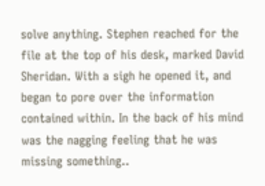solve anything. Stephen reached for the file at the top of his desk, marked David Sheridan. With a sigh he opened it, and began to pore over the information contained within. In the back of his mind was the nagging feeling that he was missing something..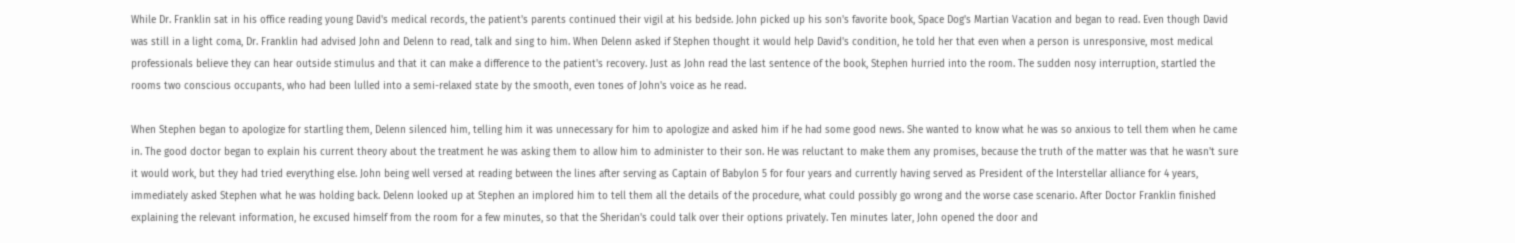While Dr. Franklin sat in his office reading young David's medical records, the patient's parents continued their vigil at his bedside. John picked up his son's favorite book, Space Dog's Martian Vacation and began to read. Even though David was still in a light coma, Dr. Franklin had advised John and Delenn to read, talk and sing to him. When Delenn asked if Stephen thought it would help David's condition, he told her that even when a person is unresponsive, most medical professionals believe they can hear outside stimulus and that it can make a difference to the patient's recovery. Just as John read the last sentence of the book, Stephen hurried into the room. The sudden nosy interruption, startled the rooms two conscious occupants, who had been lulled into a semi-relaxed state by the smooth, even tones of John's voice as he read.

When Stephen began to apologize for startling them, Delenn silenced him, telling him it was unnecessary for him to apologize and asked him if he had some good news. She wanted to know what he was so anxious to tell them when he came in. The good doctor began to explain his current theory about the treatment he was asking them to allow him to administer to their son. He was reluctant to make them any promises, because the truth of the matter was that he wasn't sure it would work, but they had tried everything else. John being well versed at reading between the lines after serving as Captain of Babylon 5 for four years and currently having served as President of the Interstellar alliance for 4 years, immediately asked Stephen what he was holding back. Delenn looked up at Stephen an implored him to tell them all the details of the procedure, what could possibly go wrong and the worse case scenario. After Doctor Franklin finished explaining the relevant information, he excused himself from the room for a few minutes, so that the Sheridan's could talk over their options privately. Ten minutes later, John opened the door and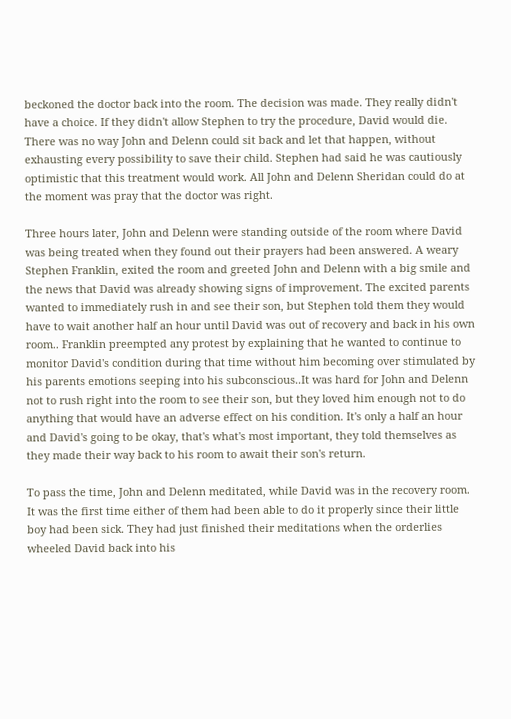beckoned the doctor back into the room. The decision was made. They really didn't have a choice. If they didn't allow Stephen to try the procedure, David would die. There was no way John and Delenn could sit back and let that happen, without exhausting every possibility to save their child. Stephen had said he was cautiously optimistic that this treatment would work. All John and Delenn Sheridan could do at the moment was pray that the doctor was right.

Three hours later, John and Delenn were standing outside of the room where David was being treated when they found out their prayers had been answered. A weary Stephen Franklin, exited the room and greeted John and Delenn with a big smile and the news that David was already showing signs of improvement. The excited parents wanted to immediately rush in and see their son, but Stephen told them they would have to wait another half an hour until David was out of recovery and back in his own room.. Franklin preempted any protest by explaining that he wanted to continue to monitor David's condition during that time without him becoming over stimulated by his parents emotions seeping into his subconscious..It was hard for John and Delenn not to rush right into the room to see their son, but they loved him enough not to do anything that would have an adverse effect on his condition. It's only a half an hour and David's going to be okay, that's what's most important, they told themselves as they made their way back to his room to await their son's return.

To pass the time, John and Delenn meditated, while David was in the recovery room. It was the first time either of them had been able to do it properly since their little boy had been sick. They had just finished their meditations when the orderlies wheeled David back into his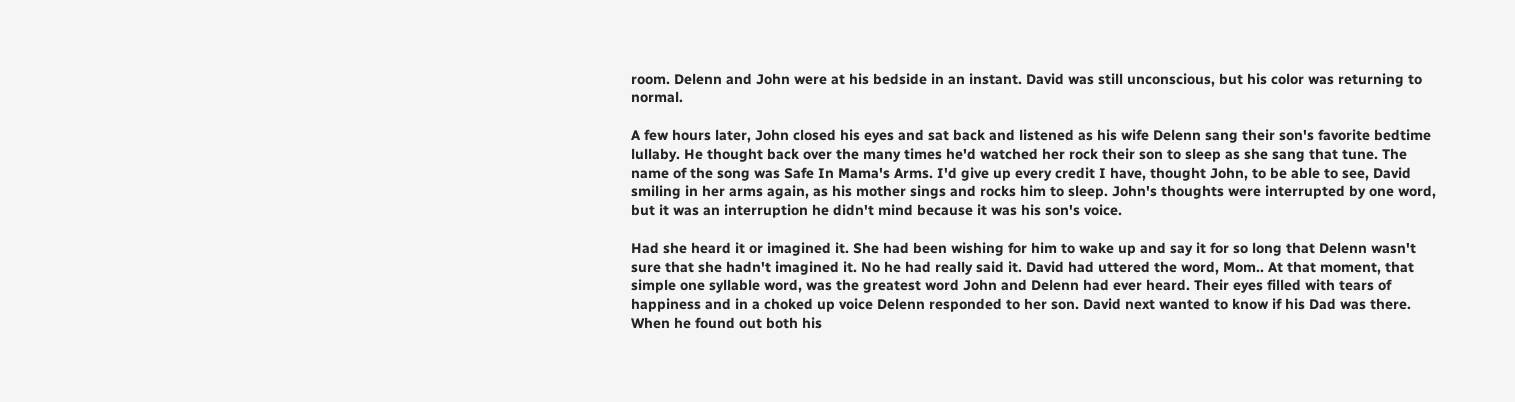room. Delenn and John were at his bedside in an instant. David was still unconscious, but his color was returning to normal.

A few hours later, John closed his eyes and sat back and listened as his wife Delenn sang their son's favorite bedtime lullaby. He thought back over the many times he'd watched her rock their son to sleep as she sang that tune. The name of the song was Safe In Mama's Arms. I'd give up every credit I have, thought John, to be able to see, David smiling in her arms again, as his mother sings and rocks him to sleep. John's thoughts were interrupted by one word, but it was an interruption he didn't mind because it was his son's voice.

Had she heard it or imagined it. She had been wishing for him to wake up and say it for so long that Delenn wasn't sure that she hadn't imagined it. No he had really said it. David had uttered the word, Mom.. At that moment, that simple one syllable word, was the greatest word John and Delenn had ever heard. Their eyes filled with tears of happiness and in a choked up voice Delenn responded to her son. David next wanted to know if his Dad was there. When he found out both his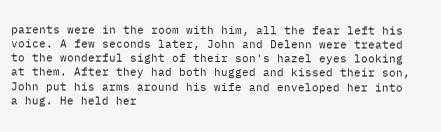parents were in the room with him, all the fear left his voice. A few seconds later, John and Delenn were treated to the wonderful sight of their son's hazel eyes looking at them. After they had both hugged and kissed their son, John put his arms around his wife and enveloped her into a hug. He held her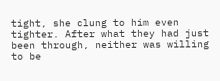tight, she clung to him even tighter. After what they had just been through, neither was willing to be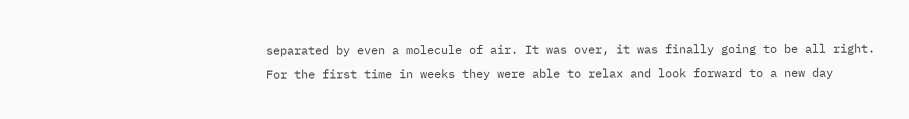separated by even a molecule of air. It was over, it was finally going to be all right. For the first time in weeks they were able to relax and look forward to a new day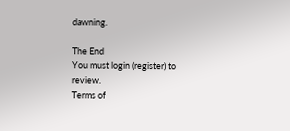dawning.

The End
You must login (register) to review.
Terms of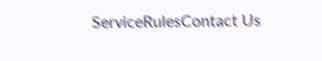ServiceRulesContact Us